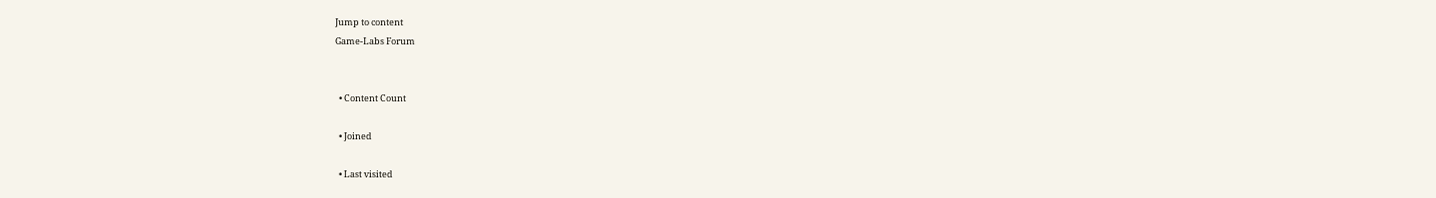Jump to content
Game-Labs Forum


  • Content Count

  • Joined

  • Last visited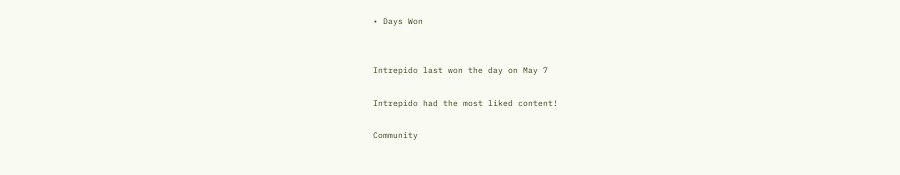• Days Won


Intrepido last won the day on May 7

Intrepido had the most liked content!

Community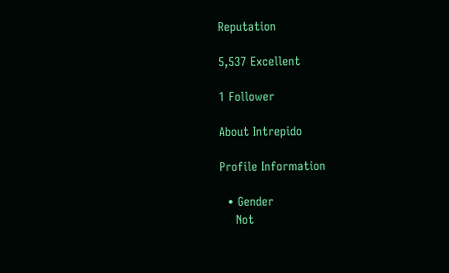Reputation

5,537 Excellent

1 Follower

About Intrepido

Profile Information

  • Gender
    Not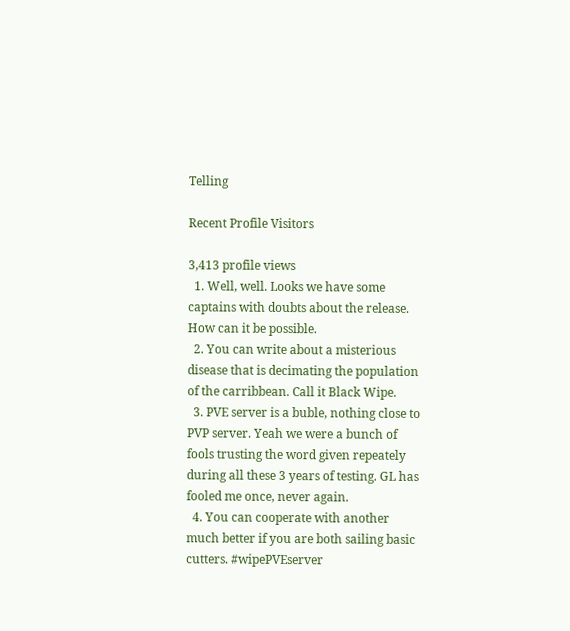Telling

Recent Profile Visitors

3,413 profile views
  1. Well, well. Looks we have some captains with doubts about the release. How can it be possible.
  2. You can write about a misterious disease that is decimating the population of the carribbean. Call it Black Wipe.
  3. PVE server is a buble, nothing close to PVP server. Yeah we were a bunch of fools trusting the word given repeately during all these 3 years of testing. GL has fooled me once, never again.
  4. You can cooperate with another much better if you are both sailing basic cutters. #wipePVEserver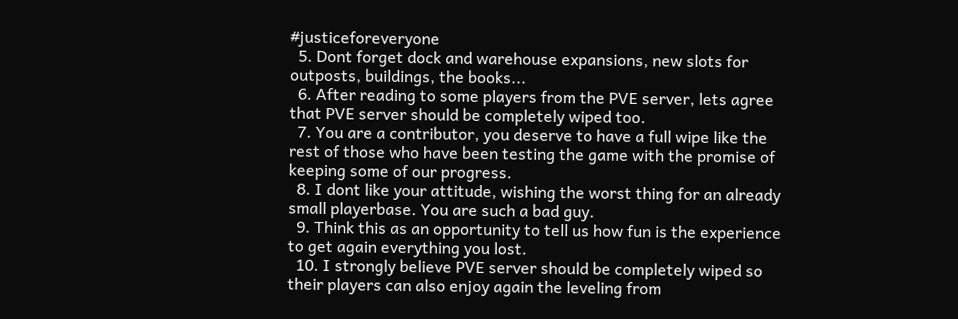#justiceforeveryone
  5. Dont forget dock and warehouse expansions, new slots for outposts, buildings, the books...
  6. After reading to some players from the PVE server, lets agree that PVE server should be completely wiped too.
  7. You are a contributor, you deserve to have a full wipe like the rest of those who have been testing the game with the promise of keeping some of our progress.
  8. I dont like your attitude, wishing the worst thing for an already small playerbase. You are such a bad guy.
  9. Think this as an opportunity to tell us how fun is the experience to get again everything you lost.
  10. I strongly believe PVE server should be completely wiped so their players can also enjoy again the leveling from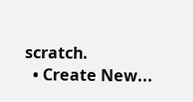scratch.
  • Create New...